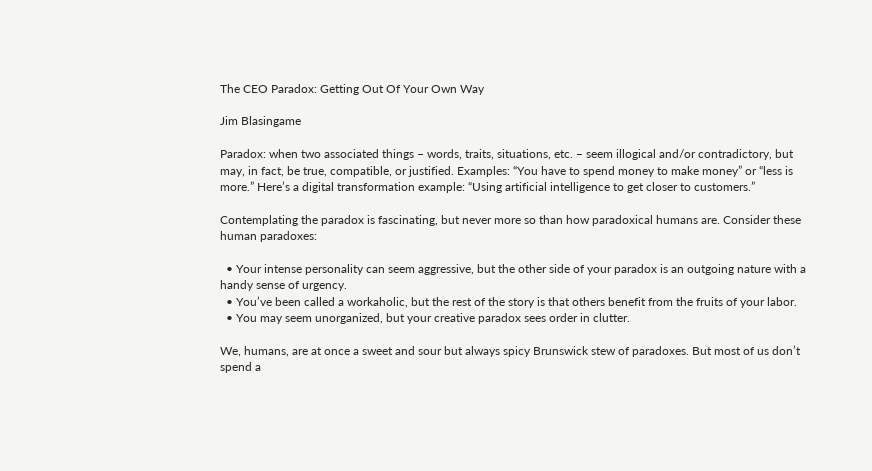The CEO Paradox: Getting Out Of Your Own Way

Jim Blasingame

Paradox: when two associated things – words, traits, situations, etc. – seem illogical and/or contradictory, but may, in fact, be true, compatible, or justified. Examples: “You have to spend money to make money” or “less is more.” Here’s a digital transformation example: “Using artificial intelligence to get closer to customers.”

Contemplating the paradox is fascinating, but never more so than how paradoxical humans are. Consider these human paradoxes:

  • Your intense personality can seem aggressive, but the other side of your paradox is an outgoing nature with a handy sense of urgency.
  • You’ve been called a workaholic, but the rest of the story is that others benefit from the fruits of your labor.
  • You may seem unorganized, but your creative paradox sees order in clutter.

We, humans, are at once a sweet and sour but always spicy Brunswick stew of paradoxes. But most of us don’t spend a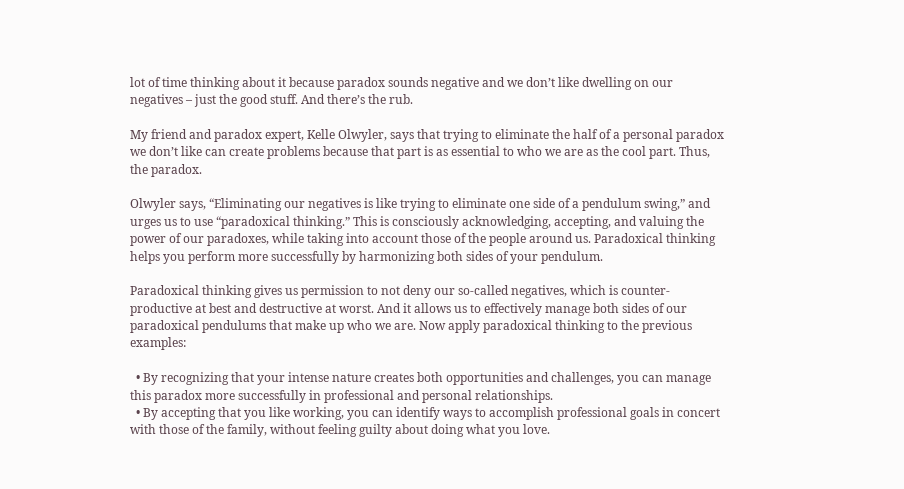lot of time thinking about it because paradox sounds negative and we don’t like dwelling on our negatives – just the good stuff. And there’s the rub.

My friend and paradox expert, Kelle Olwyler, says that trying to eliminate the half of a personal paradox we don’t like can create problems because that part is as essential to who we are as the cool part. Thus, the paradox.

Olwyler says, “Eliminating our negatives is like trying to eliminate one side of a pendulum swing,” and urges us to use “paradoxical thinking.” This is consciously acknowledging, accepting, and valuing the power of our paradoxes, while taking into account those of the people around us. Paradoxical thinking helps you perform more successfully by harmonizing both sides of your pendulum.

Paradoxical thinking gives us permission to not deny our so-called negatives, which is counter-productive at best and destructive at worst. And it allows us to effectively manage both sides of our paradoxical pendulums that make up who we are. Now apply paradoxical thinking to the previous examples:

  • By recognizing that your intense nature creates both opportunities and challenges, you can manage this paradox more successfully in professional and personal relationships.
  • By accepting that you like working, you can identify ways to accomplish professional goals in concert with those of the family, without feeling guilty about doing what you love.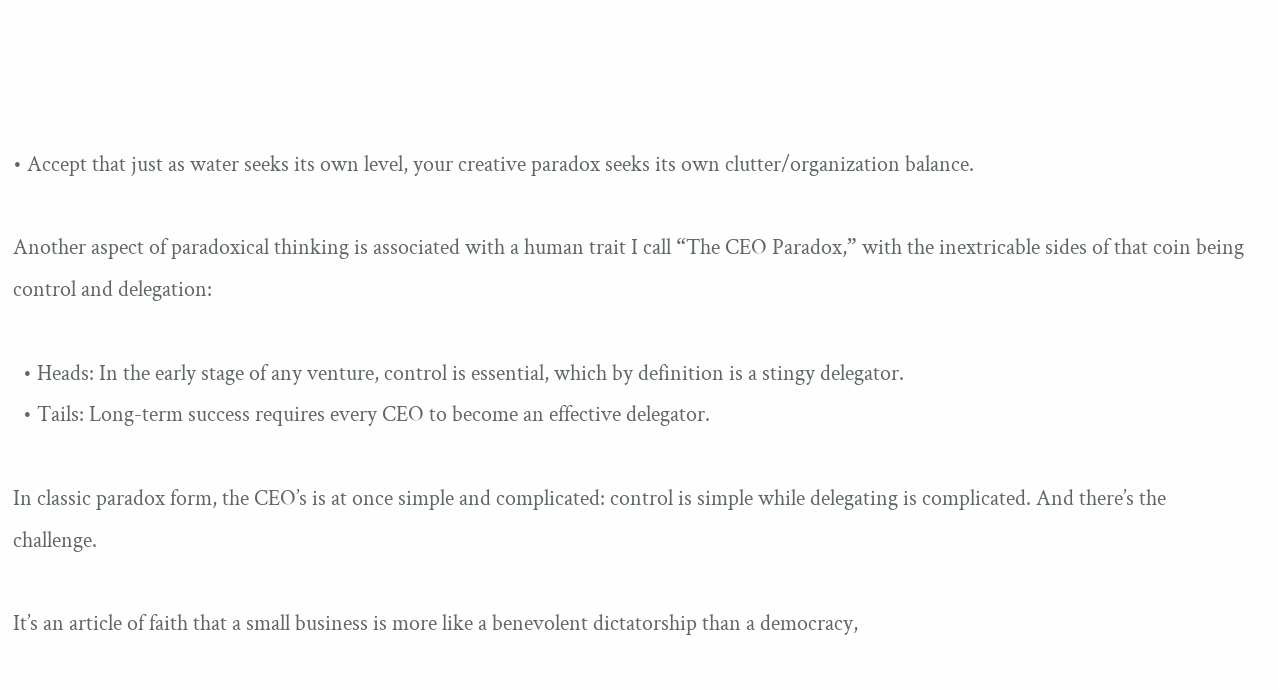• Accept that just as water seeks its own level, your creative paradox seeks its own clutter/organization balance.

Another aspect of paradoxical thinking is associated with a human trait I call “The CEO Paradox,” with the inextricable sides of that coin being control and delegation:

  • Heads: In the early stage of any venture, control is essential, which by definition is a stingy delegator.
  • Tails: Long-term success requires every CEO to become an effective delegator.

In classic paradox form, the CEO’s is at once simple and complicated: control is simple while delegating is complicated. And there’s the challenge.

It’s an article of faith that a small business is more like a benevolent dictatorship than a democracy,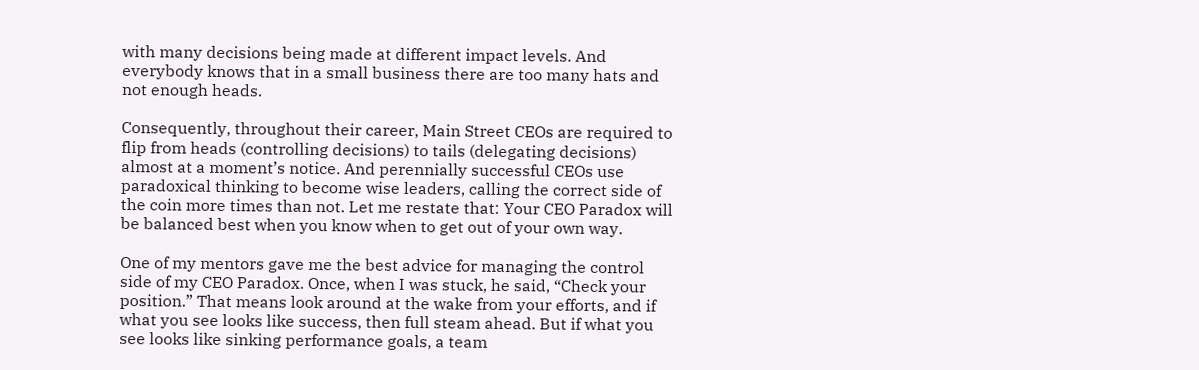with many decisions being made at different impact levels. And everybody knows that in a small business there are too many hats and not enough heads.

Consequently, throughout their career, Main Street CEOs are required to flip from heads (controlling decisions) to tails (delegating decisions) almost at a moment’s notice. And perennially successful CEOs use paradoxical thinking to become wise leaders, calling the correct side of the coin more times than not. Let me restate that: Your CEO Paradox will be balanced best when you know when to get out of your own way.

One of my mentors gave me the best advice for managing the control side of my CEO Paradox. Once, when I was stuck, he said, “Check your position.” That means look around at the wake from your efforts, and if what you see looks like success, then full steam ahead. But if what you see looks like sinking performance goals, a team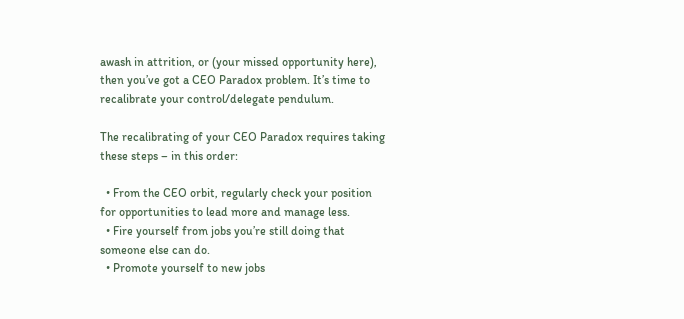awash in attrition, or (your missed opportunity here), then you’ve got a CEO Paradox problem. It’s time to recalibrate your control/delegate pendulum.

The recalibrating of your CEO Paradox requires taking these steps – in this order:

  • From the CEO orbit, regularly check your position for opportunities to lead more and manage less.
  • Fire yourself from jobs you’re still doing that someone else can do.
  • Promote yourself to new jobs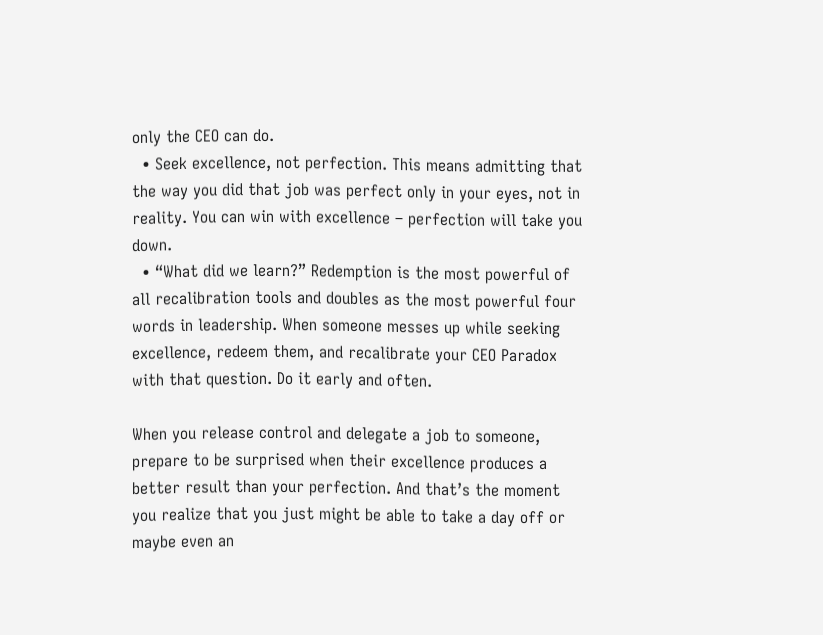only the CEO can do.
  • Seek excellence, not perfection. This means admitting that the way you did that job was perfect only in your eyes, not in reality. You can win with excellence – perfection will take you down.
  • “What did we learn?” Redemption is the most powerful of all recalibration tools and doubles as the most powerful four words in leadership. When someone messes up while seeking excellence, redeem them, and recalibrate your CEO Paradox with that question. Do it early and often.

When you release control and delegate a job to someone, prepare to be surprised when their excellence produces a better result than your perfection. And that’s the moment you realize that you just might be able to take a day off or maybe even an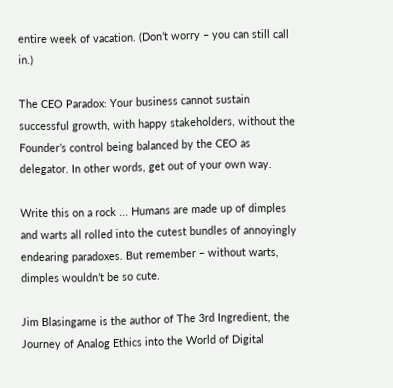entire week of vacation. (Don’t worry – you can still call in.)

The CEO Paradox: Your business cannot sustain successful growth, with happy stakeholders, without the Founder’s control being balanced by the CEO as delegator. In other words, get out of your own way.

Write this on a rock ... Humans are made up of dimples and warts all rolled into the cutest bundles of annoyingly endearing paradoxes. But remember – without warts, dimples wouldn’t be so cute.

Jim Blasingame is the author of The 3rd Ingredient, the Journey of Analog Ethics into the World of Digital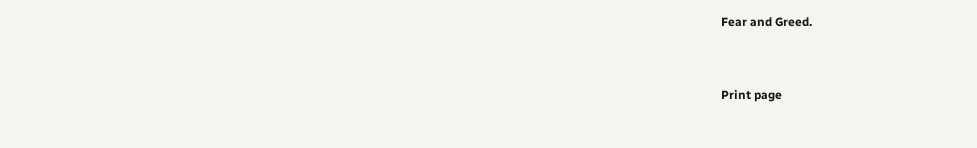Fear and Greed.


Print page